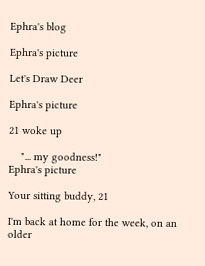Ephra's blog

Ephra's picture

Let's Draw Deer

Ephra's picture

21 woke up

    "... my goodness!"
Ephra's picture

Your sitting buddy, 21

I'm back at home for the week, on an older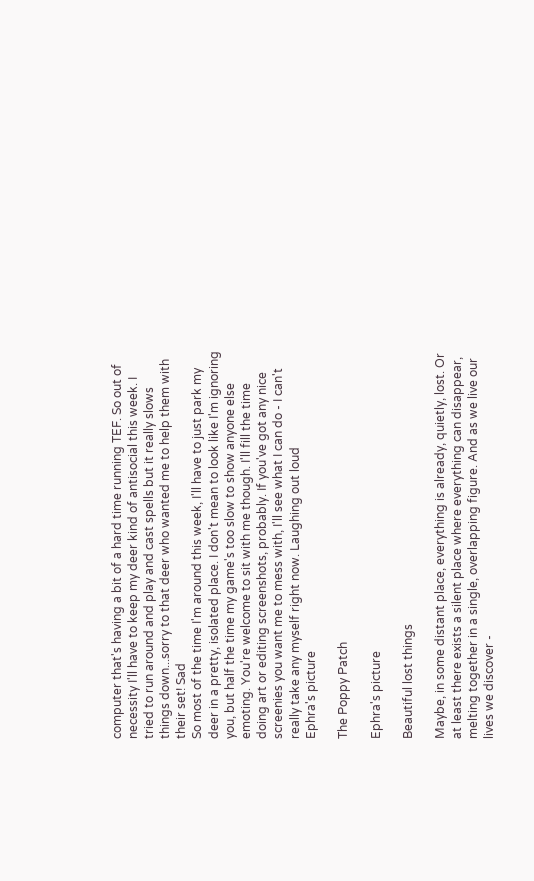computer that's having a bit of a hard time running TEF. So out of necessity I'll have to keep my deer kind of antisocial this week. I tried to run around and play and cast spells but it really slows things down...sorry to that deer who wanted me to help them with their set! Sad
So most of the time I'm around this week, I'll have to just park my deer in a pretty, isolated place. I don't mean to look like I'm ignoring you, but half the time my game's too slow to show anyone else emoting. You're welcome to sit with me though. I'll fill the time doing art or editing screenshots, probably. If you've got any nice screenies you want me to mess with, I'll see what I can do - I can't really take any myself right now. Laughing out loud
Ephra's picture

The Poppy Patch

Ephra's picture

Beautiful lost things

Maybe, in some distant place, everything is already, quietly, lost. Or at least there exists a silent place where everything can disappear, melting together in a single, overlapping figure. And as we live our lives we discover -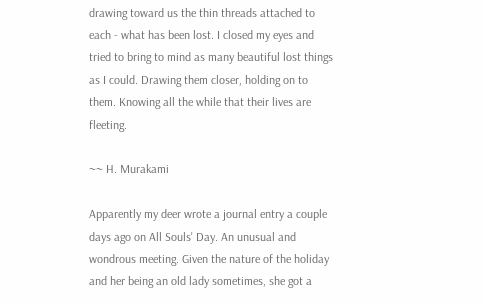drawing toward us the thin threads attached to each - what has been lost. I closed my eyes and tried to bring to mind as many beautiful lost things as I could. Drawing them closer, holding on to them. Knowing all the while that their lives are fleeting.

~~ H. Murakami

Apparently my deer wrote a journal entry a couple days ago on All Souls' Day. An unusual and wondrous meeting. Given the nature of the holiday and her being an old lady sometimes, she got a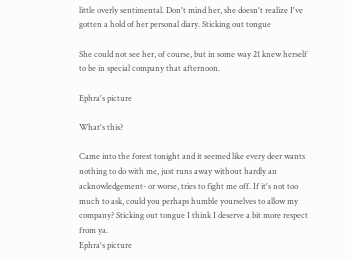little overly sentimental. Don't mind her, she doesn't realize I've gotten a hold of her personal diary. Sticking out tongue

She could not see her, of course, but in some way 21 knew herself to be in special company that afternoon.

Ephra's picture

What's this?

Came into the forest tonight and it seemed like every deer wants nothing to do with me, just runs away without hardly an acknowledgement- or worse, tries to fight me off. If it's not too much to ask, could you perhaps humble yourselves to allow my company? Sticking out tongue I think I deserve a bit more respect from ya.
Ephra's picture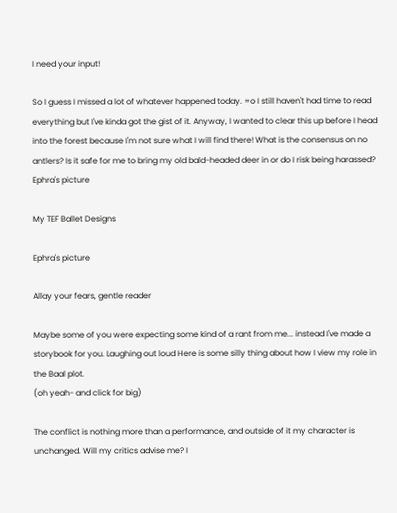I need your input!

So I guess I missed a lot of whatever happened today. =o I still haven't had time to read everything but I've kinda got the gist of it. Anyway, I wanted to clear this up before I head into the forest because I'm not sure what I will find there! What is the consensus on no antlers? Is it safe for me to bring my old bald-headed deer in or do I risk being harassed?
Ephra's picture

My TEF Ballet Designs

Ephra's picture

Allay your fears, gentle reader

Maybe some of you were expecting some kind of a rant from me... instead I've made a storybook for you. Laughing out loud Here is some silly thing about how I view my role in the Baal plot.
(oh yeah- and click for big)

The conflict is nothing more than a performance, and outside of it my character is unchanged. Will my critics advise me? I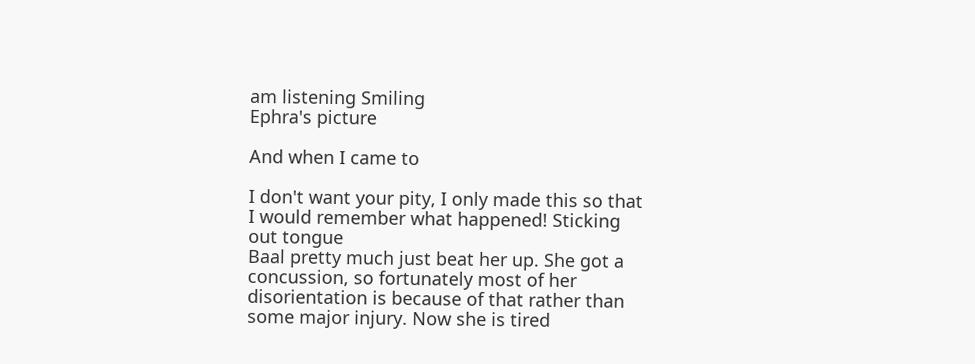am listening Smiling
Ephra's picture

And when I came to

I don't want your pity, I only made this so that I would remember what happened! Sticking out tongue
Baal pretty much just beat her up. She got a concussion, so fortunately most of her disorientation is because of that rather than some major injury. Now she is tired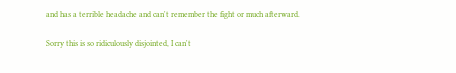and has a terrible headache and can't remember the fight or much afterward.

Sorry this is so ridiculously disjointed, I can't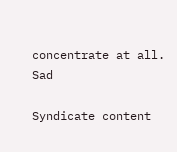concentrate at all. Sad

Syndicate content